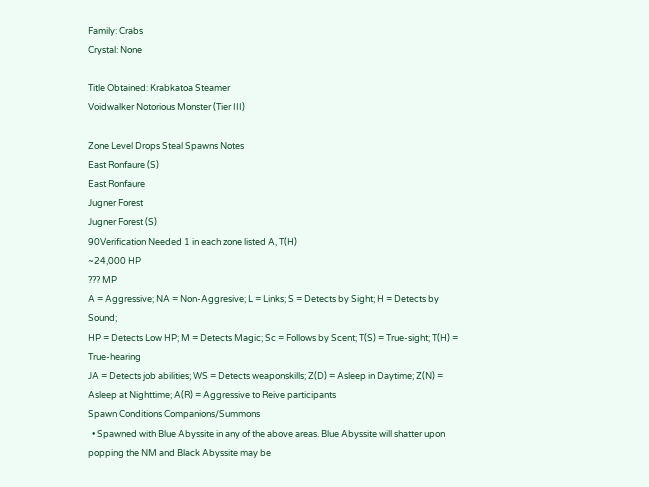Family: Crabs
Crystal: None

Title Obtained: Krabkatoa Steamer
Voidwalker Notorious Monster (Tier III)

Zone Level Drops Steal Spawns Notes
East Ronfaure (S)
East Ronfaure
Jugner Forest
Jugner Forest (S)
90Verification Needed 1 in each zone listed A, T(H)
~24,000 HP
??? MP
A = Aggressive; NA = Non-Aggresive; L = Links; S = Detects by Sight; H = Detects by Sound;
HP = Detects Low HP; M = Detects Magic; Sc = Follows by Scent; T(S) = True-sight; T(H) = True-hearing
JA = Detects job abilities; WS = Detects weaponskills; Z(D) = Asleep in Daytime; Z(N) = Asleep at Nighttime; A(R) = Aggressive to Reive participants
Spawn Conditions Companions/Summons
  • Spawned with Blue Abyssite in any of the above areas. Blue Abyssite will shatter upon popping the NM and Black Abyssite may be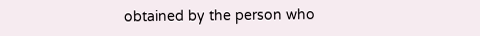obtained by the person who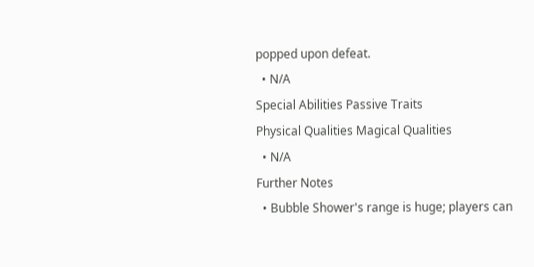popped upon defeat.
  • N/A
Special Abilities Passive Traits
Physical Qualities Magical Qualities
  • N/A
Further Notes
  • Bubble Shower's range is huge; players can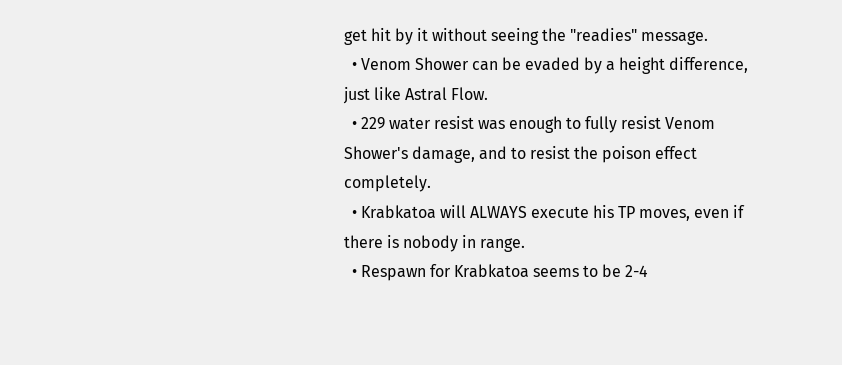get hit by it without seeing the "readies" message.
  • Venom Shower can be evaded by a height difference, just like Astral Flow.
  • 229 water resist was enough to fully resist Venom Shower's damage, and to resist the poison effect completely.
  • Krabkatoa will ALWAYS execute his TP moves, even if there is nobody in range.
  • Respawn for Krabkatoa seems to be 2-4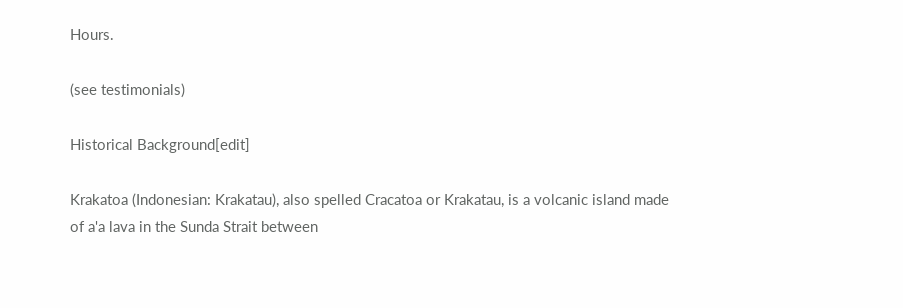Hours.

(see testimonials)

Historical Background[edit]

Krakatoa (Indonesian: Krakatau), also spelled Cracatoa or Krakatau, is a volcanic island made of a'a lava in the Sunda Strait between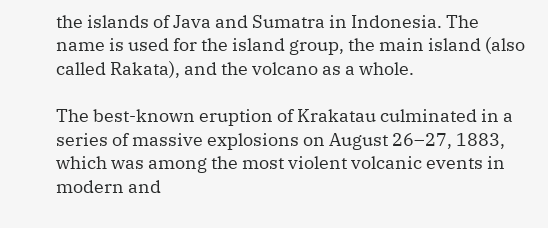the islands of Java and Sumatra in Indonesia. The name is used for the island group, the main island (also called Rakata), and the volcano as a whole.

The best-known eruption of Krakatau culminated in a series of massive explosions on August 26–27, 1883, which was among the most violent volcanic events in modern and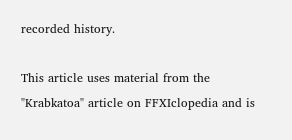recorded history.

This article uses material from the "Krabkatoa" article on FFXIclopedia and is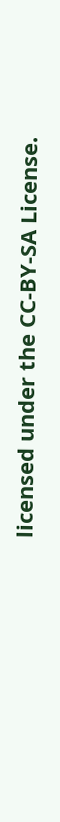licensed under the CC-BY-SA License.